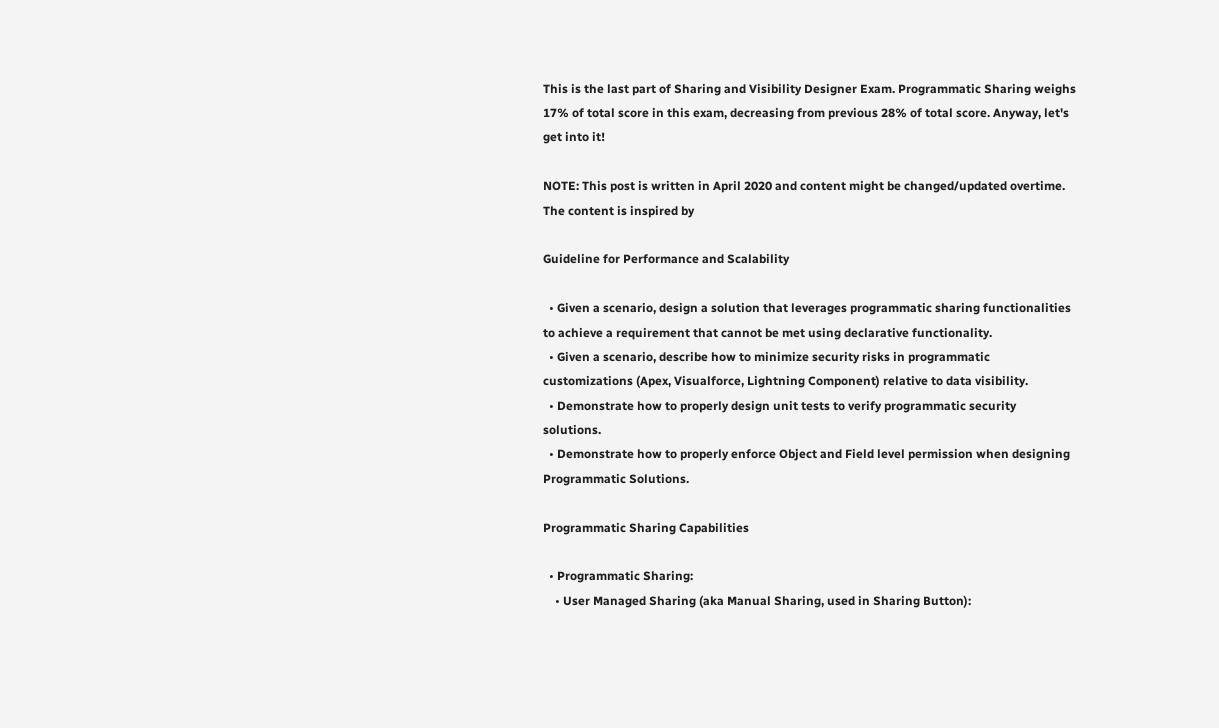This is the last part of Sharing and Visibility Designer Exam. Programmatic Sharing weighs 17% of total score in this exam, decreasing from previous 28% of total score. Anyway, let's get into it!

NOTE: This post is written in April 2020 and content might be changed/updated overtime. The content is inspired by

Guideline for Performance and Scalability

  • Given a scenario, design a solution that leverages programmatic sharing functionalities to achieve a requirement that cannot be met using declarative functionality.
  • Given a scenario, describe how to minimize security risks in programmatic customizations (Apex, Visualforce, Lightning Component) relative to data visibility.
  • Demonstrate how to properly design unit tests to verify programmatic security solutions.
  • Demonstrate how to properly enforce Object and Field level permission when designing Programmatic Solutions.

Programmatic Sharing Capabilities

  • Programmatic Sharing:
    • User Managed Sharing (aka Manual Sharing, used in Sharing Button):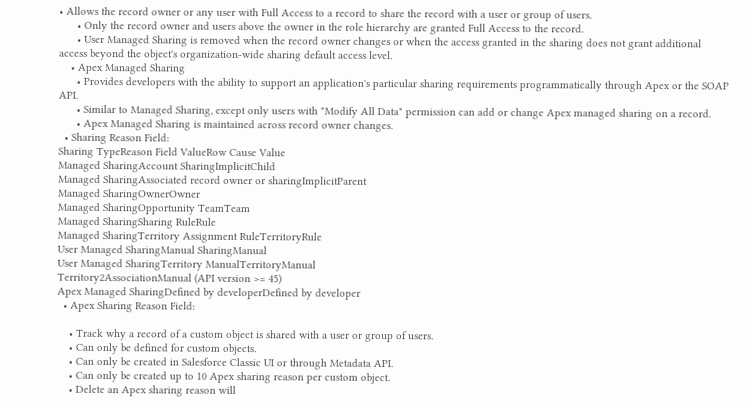• Allows the record owner or any user with Full Access to a record to share the record with a user or group of users.
      • Only the record owner and users above the owner in the role hierarchy are granted Full Access to the record.
      • User Managed Sharing is removed when the record owner changes or when the access granted in the sharing does not grant additional access beyond the object's organization-wide sharing default access level.
    • Apex Managed Sharing
      • Provides developers with the ability to support an application's particular sharing requirements programmatically through Apex or the SOAP API.
      • Similar to Managed Sharing, except only users with "Modify All Data" permission can add or change Apex managed sharing on a record.
      • Apex Managed Sharing is maintained across record owner changes.
  • Sharing Reason Field:
Sharing TypeReason Field ValueRow Cause Value
Managed SharingAccount SharingImplicitChild
Managed SharingAssociated record owner or sharingImplicitParent
Managed SharingOwnerOwner
Managed SharingOpportunity TeamTeam
Managed SharingSharing RuleRule
Managed SharingTerritory Assignment RuleTerritoryRule
User Managed SharingManual SharingManual
User Managed SharingTerritory ManualTerritoryManual
Territory2AssociationManual (API version >= 45)
Apex Managed SharingDefined by developerDefined by developer
  • Apex Sharing Reason Field:

    • Track why a record of a custom object is shared with a user or group of users.
    • Can only be defined for custom objects.
    • Can only be created in Salesforce Classic UI or through Metadata API.
    • Can only be created up to 10 Apex sharing reason per custom object.
    • Delete an Apex sharing reason will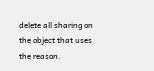delete all sharing on the object that uses the reason.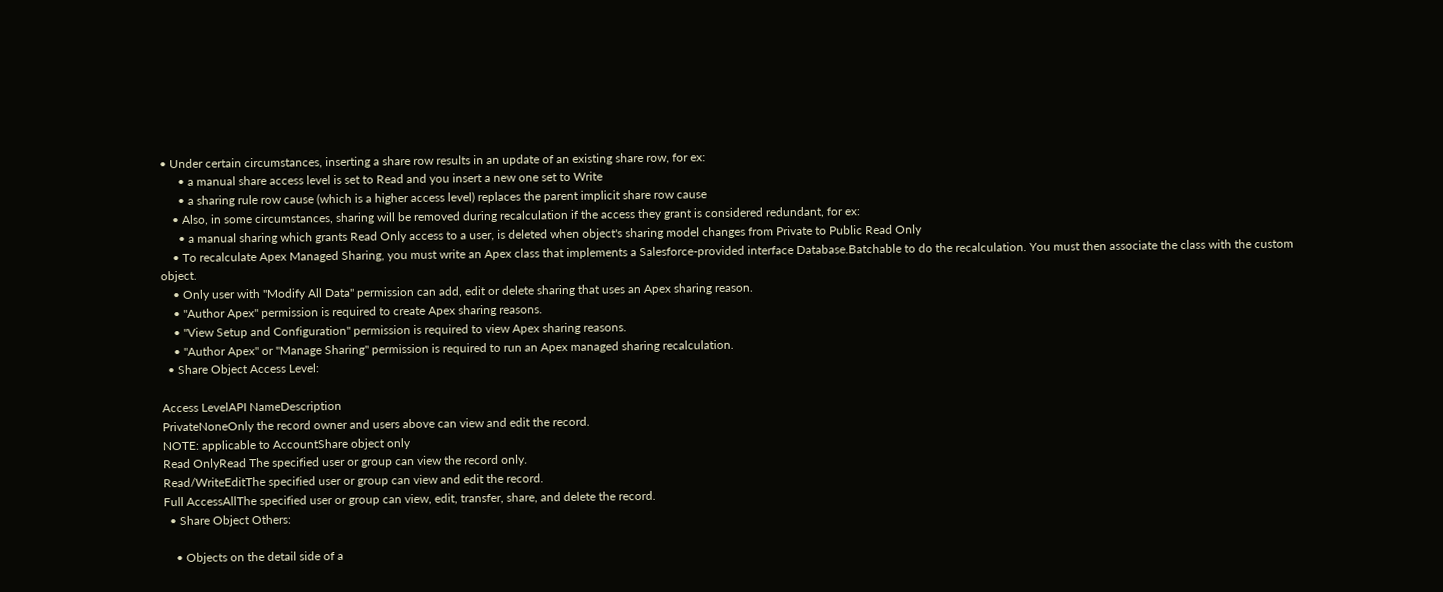• Under certain circumstances, inserting a share row results in an update of an existing share row, for ex:
      • a manual share access level is set to Read and you insert a new one set to Write
      • a sharing rule row cause (which is a higher access level) replaces the parent implicit share row cause
    • Also, in some circumstances, sharing will be removed during recalculation if the access they grant is considered redundant, for ex:
      • a manual sharing which grants Read Only access to a user, is deleted when object's sharing model changes from Private to Public Read Only
    • To recalculate Apex Managed Sharing, you must write an Apex class that implements a Salesforce-provided interface Database.Batchable to do the recalculation. You must then associate the class with the custom object.
    • Only user with "Modify All Data" permission can add, edit or delete sharing that uses an Apex sharing reason.
    • "Author Apex" permission is required to create Apex sharing reasons.
    • "View Setup and Configuration" permission is required to view Apex sharing reasons.
    • "Author Apex" or "Manage Sharing" permission is required to run an Apex managed sharing recalculation.
  • Share Object Access Level:

Access LevelAPI NameDescription
PrivateNoneOnly the record owner and users above can view and edit the record.
NOTE: applicable to AccountShare object only
Read OnlyRead The specified user or group can view the record only.
Read/WriteEditThe specified user or group can view and edit the record.
Full AccessAllThe specified user or group can view, edit, transfer, share, and delete the record.
  • Share Object Others:

    • Objects on the detail side of a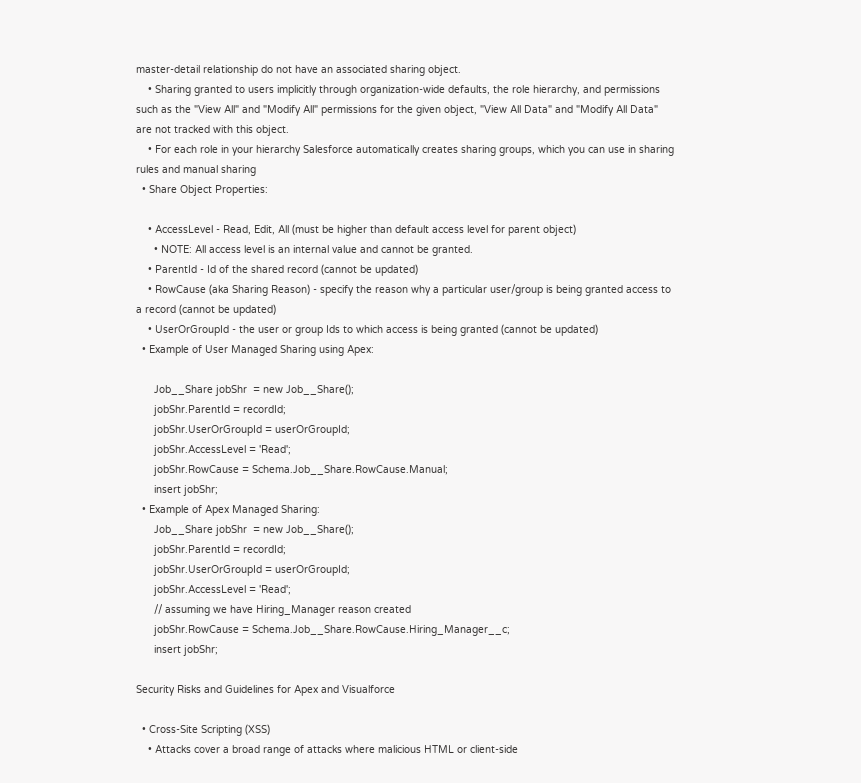master-detail relationship do not have an associated sharing object.
    • Sharing granted to users implicitly through organization-wide defaults, the role hierarchy, and permissions such as the "View All" and "Modify All" permissions for the given object, "View All Data" and "Modify All Data" are not tracked with this object.
    • For each role in your hierarchy Salesforce automatically creates sharing groups, which you can use in sharing rules and manual sharing
  • Share Object Properties:

    • AccessLevel - Read, Edit, All (must be higher than default access level for parent object)
      • NOTE: All access level is an internal value and cannot be granted.
    • ParentId - Id of the shared record (cannot be updated)
    • RowCause (aka Sharing Reason) - specify the reason why a particular user/group is being granted access to a record (cannot be updated)
    • UserOrGroupId - the user or group Ids to which access is being granted (cannot be updated)
  • Example of User Managed Sharing using Apex:

      Job__Share jobShr  = new Job__Share();
      jobShr.ParentId = recordId;
      jobShr.UserOrGroupId = userOrGroupId;
      jobShr.AccessLevel = 'Read';
      jobShr.RowCause = Schema.Job__Share.RowCause.Manual;
      insert jobShr;
  • Example of Apex Managed Sharing:
      Job__Share jobShr  = new Job__Share();
      jobShr.ParentId = recordId;
      jobShr.UserOrGroupId = userOrGroupId;
      jobShr.AccessLevel = 'Read';
      // assuming we have Hiring_Manager reason created
      jobShr.RowCause = Schema.Job__Share.RowCause.Hiring_Manager__c;
      insert jobShr;

Security Risks and Guidelines for Apex and Visualforce

  • Cross-Site Scripting (XSS)
    • Attacks cover a broad range of attacks where malicious HTML or client-side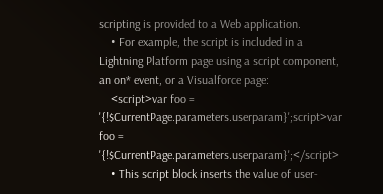scripting is provided to a Web application.
    • For example, the script is included in a Lightning Platform page using a script component, an on* event, or a Visualforce page:
    <script>var foo = '{!$CurrentPage.parameters.userparam}';script>var foo = '{!$CurrentPage.parameters.userparam}';</script>
    • This script block inserts the value of user-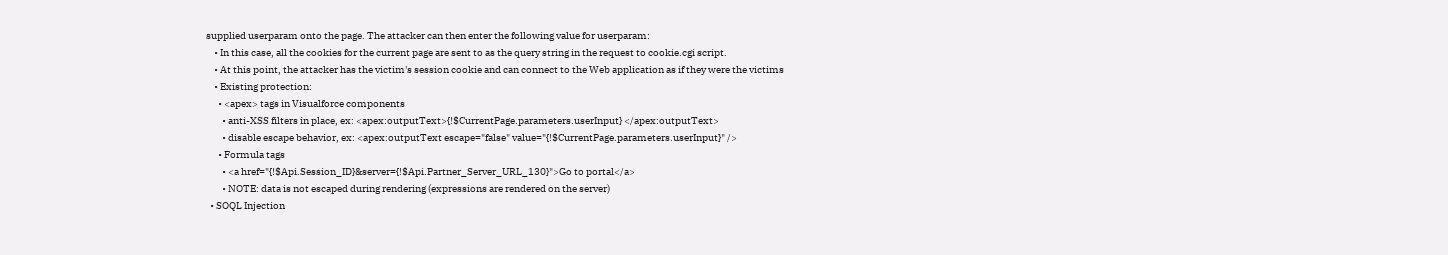supplied userparam onto the page. The attacker can then enter the following value for userparam:
    • In this case, all the cookies for the current page are sent to as the query string in the request to cookie.cgi script.
    • At this point, the attacker has the victim's session cookie and can connect to the Web application as if they were the victims
    • Existing protection:
      • <apex> tags in Visualforce components
        • anti-XSS filters in place, ex: <apex:outputText>{!$CurrentPage.parameters.userInput} </apex:outputText>
        • disable escape behavior, ex: <apex:outputText escape="false" value="{!$CurrentPage.parameters.userInput}" />
      • Formula tags
        • <a href="{!$Api.Session_ID}&server={!$Api.Partner_Server_URL_130}">Go to portal</a>
        • NOTE: data is not escaped during rendering (expressions are rendered on the server)
  • SOQL Injection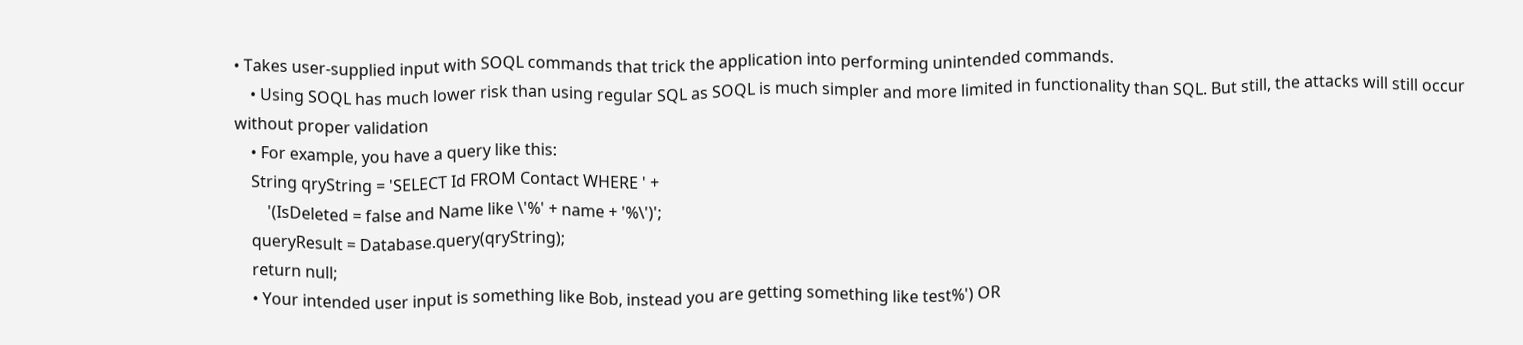• Takes user-supplied input with SOQL commands that trick the application into performing unintended commands.
    • Using SOQL has much lower risk than using regular SQL as SOQL is much simpler and more limited in functionality than SQL. But still, the attacks will still occur without proper validation
    • For example, you have a query like this:
    String qryString = 'SELECT Id FROM Contact WHERE ' +
        '(IsDeleted = false and Name like \'%' + name + '%\')';
    queryResult = Database.query(qryString);
    return null;
    • Your intended user input is something like Bob, instead you are getting something like test%') OR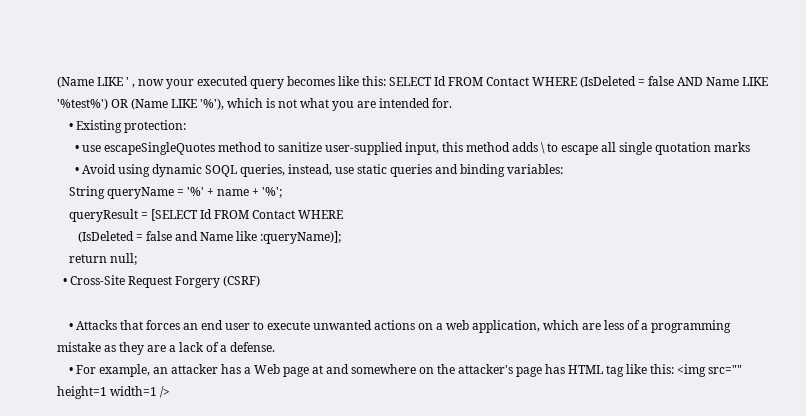(Name LIKE ' , now your executed query becomes like this: SELECT Id FROM Contact WHERE (IsDeleted = false AND Name LIKE '%test%') OR (Name LIKE '%'), which is not what you are intended for.
    • Existing protection:
      • use escapeSingleQuotes method to sanitize user-supplied input, this method adds \ to escape all single quotation marks
      • Avoid using dynamic SOQL queries, instead, use static queries and binding variables:
    String queryName = '%' + name + '%';
    queryResult = [SELECT Id FROM Contact WHERE
       (IsDeleted = false and Name like :queryName)];
    return null;
  • Cross-Site Request Forgery (CSRF)

    • Attacks that forces an end user to execute unwanted actions on a web application, which are less of a programming mistake as they are a lack of a defense.
    • For example, an attacker has a Web page at and somewhere on the attacker's page has HTML tag like this: <img src="" height=1 width=1 />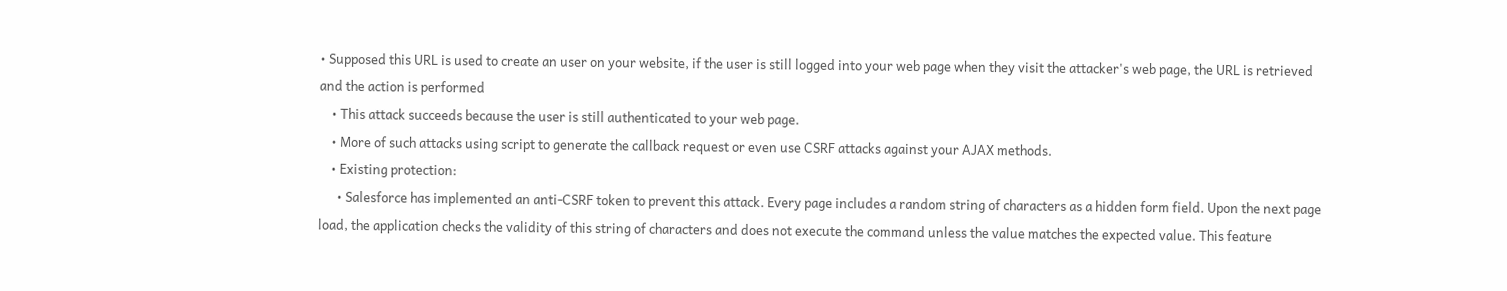• Supposed this URL is used to create an user on your website, if the user is still logged into your web page when they visit the attacker's web page, the URL is retrieved and the action is performed
    • This attack succeeds because the user is still authenticated to your web page.
    • More of such attacks using script to generate the callback request or even use CSRF attacks against your AJAX methods.
    • Existing protection:
      • Salesforce has implemented an anti-CSRF token to prevent this attack. Every page includes a random string of characters as a hidden form field. Upon the next page load, the application checks the validity of this string of characters and does not execute the command unless the value matches the expected value. This feature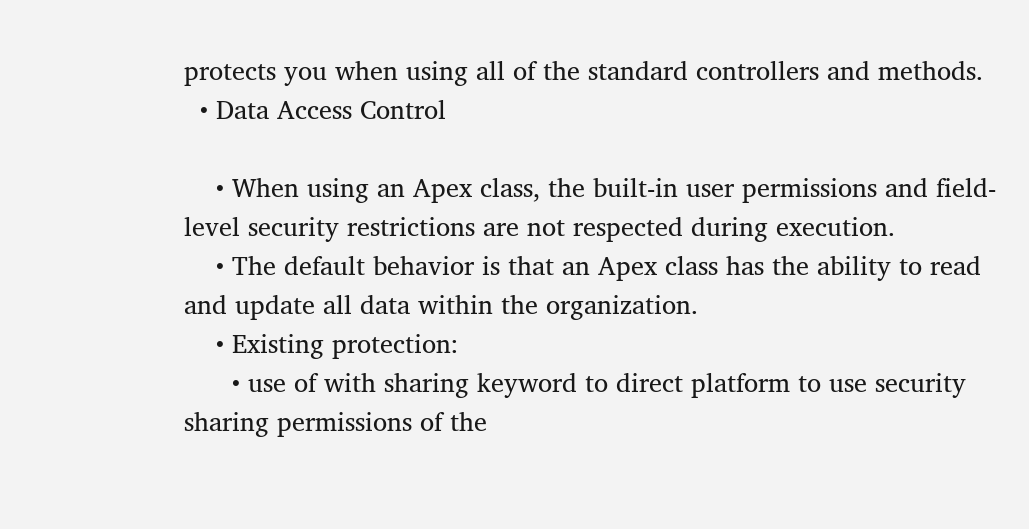protects you when using all of the standard controllers and methods.
  • Data Access Control

    • When using an Apex class, the built-in user permissions and field-level security restrictions are not respected during execution.
    • The default behavior is that an Apex class has the ability to read and update all data within the organization.
    • Existing protection:
      • use of with sharing keyword to direct platform to use security sharing permissions of the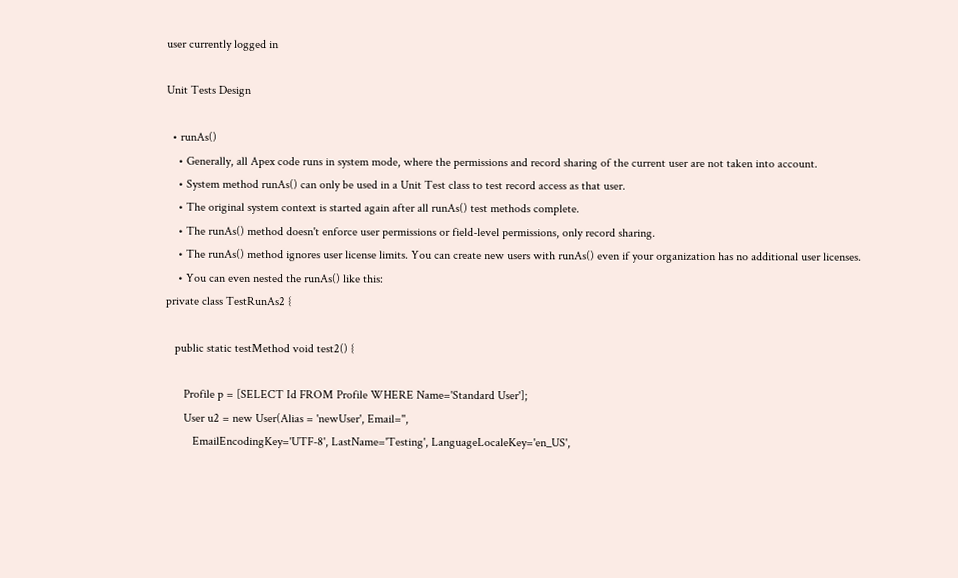user currently logged in

Unit Tests Design

  • runAs()
    • Generally, all Apex code runs in system mode, where the permissions and record sharing of the current user are not taken into account.
    • System method runAs() can only be used in a Unit Test class to test record access as that user.
    • The original system context is started again after all runAs() test methods complete.
    • The runAs() method doesn't enforce user permissions or field-level permissions, only record sharing.
    • The runAs() method ignores user license limits. You can create new users with runAs() even if your organization has no additional user licenses.
    • You can even nested the runAs() like this:
private class TestRunAs2 {

   public static testMethod void test2() {

      Profile p = [SELECT Id FROM Profile WHERE Name='Standard User'];
      User u2 = new User(Alias = 'newUser', Email='',
         EmailEncodingKey='UTF-8', LastName='Testing', LanguageLocaleKey='en_US',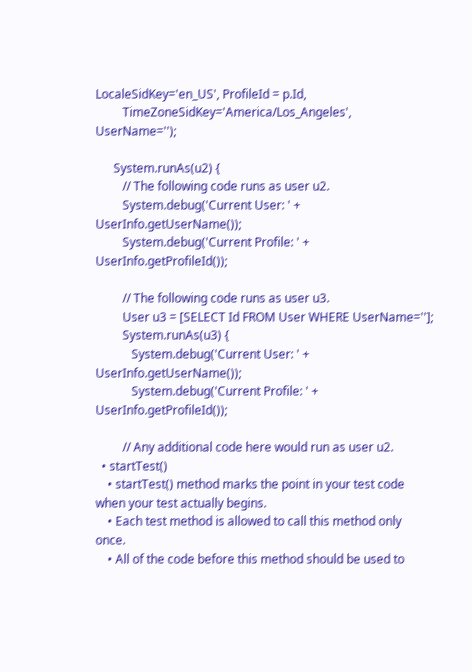LocaleSidKey='en_US', ProfileId = p.Id,
         TimeZoneSidKey='America/Los_Angeles', UserName='');

      System.runAs(u2) {
         // The following code runs as user u2.
         System.debug('Current User: ' + UserInfo.getUserName());
         System.debug('Current Profile: ' + UserInfo.getProfileId());

         // The following code runs as user u3.
         User u3 = [SELECT Id FROM User WHERE UserName=''];
         System.runAs(u3) {
            System.debug('Current User: ' + UserInfo.getUserName());
            System.debug('Current Profile: ' + UserInfo.getProfileId());

         // Any additional code here would run as user u2.
  • startTest()
    • startTest() method marks the point in your test code when your test actually begins.
    • Each test method is allowed to call this method only once.
    • All of the code before this method should be used to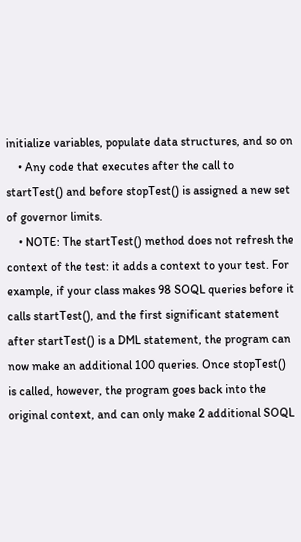initialize variables, populate data structures, and so on
    • Any code that executes after the call to startTest() and before stopTest() is assigned a new set of governor limits.
    • NOTE: The startTest() method does not refresh the context of the test: it adds a context to your test. For example, if your class makes 98 SOQL queries before it calls startTest(), and the first significant statement after startTest() is a DML statement, the program can now make an additional 100 queries. Once stopTest() is called, however, the program goes back into the original context, and can only make 2 additional SOQL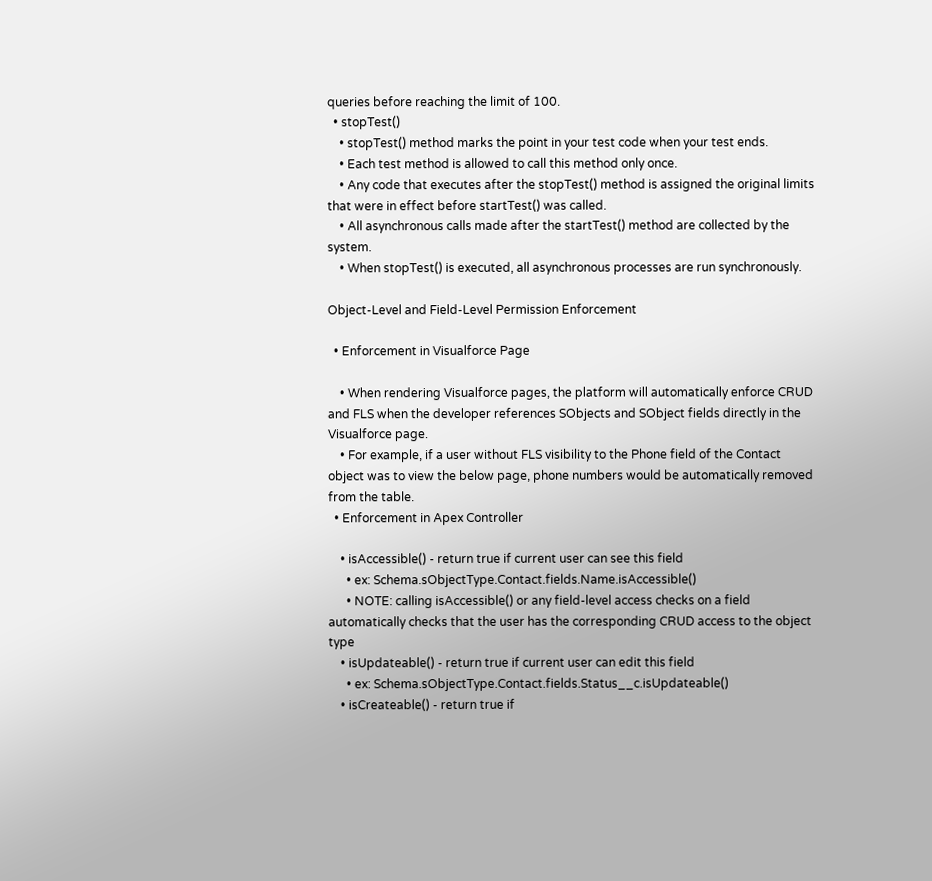queries before reaching the limit of 100.
  • stopTest()
    • stopTest() method marks the point in your test code when your test ends.
    • Each test method is allowed to call this method only once.
    • Any code that executes after the stopTest() method is assigned the original limits that were in effect before startTest() was called.
    • All asynchronous calls made after the startTest() method are collected by the system.
    • When stopTest() is executed, all asynchronous processes are run synchronously.

Object-Level and Field-Level Permission Enforcement

  • Enforcement in Visualforce Page

    • When rendering Visualforce pages, the platform will automatically enforce CRUD and FLS when the developer references SObjects and SObject fields directly in the Visualforce page.
    • For example, if a user without FLS visibility to the Phone field of the Contact object was to view the below page, phone numbers would be automatically removed from the table.
  • Enforcement in Apex Controller

    • isAccessible() - return true if current user can see this field
      • ex: Schema.sObjectType.Contact.fields.Name.isAccessible()
      • NOTE: calling isAccessible() or any field-level access checks on a field automatically checks that the user has the corresponding CRUD access to the object type
    • isUpdateable() - return true if current user can edit this field
      • ex: Schema.sObjectType.Contact.fields.Status__c.isUpdateable()
    • isCreateable() - return true if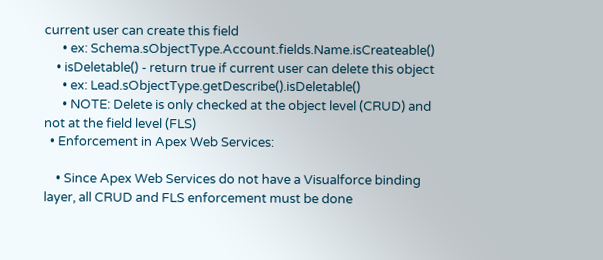current user can create this field
      • ex: Schema.sObjectType.Account.fields.Name.isCreateable()
    • isDeletable() - return true if current user can delete this object
      • ex: Lead.sObjectType.getDescribe().isDeletable()
      • NOTE: Delete is only checked at the object level (CRUD) and not at the field level (FLS)
  • Enforcement in Apex Web Services:

    • Since Apex Web Services do not have a Visualforce binding layer, all CRUD and FLS enforcement must be done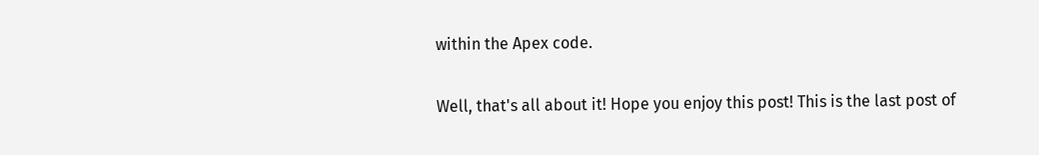within the Apex code.

Well, that's all about it! Hope you enjoy this post! This is the last post of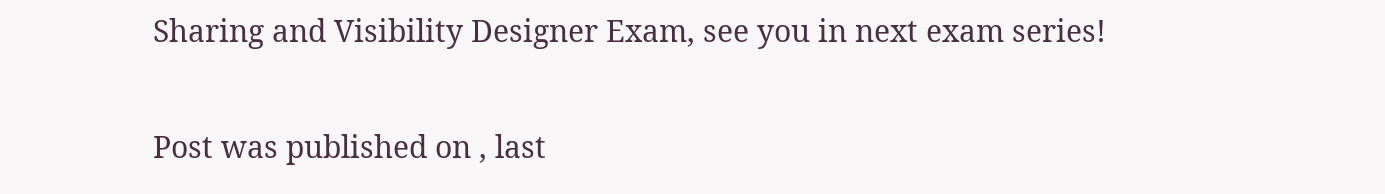Sharing and Visibility Designer Exam, see you in next exam series!

Post was published on , last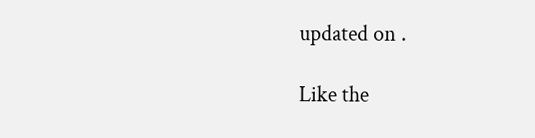updated on .

Like the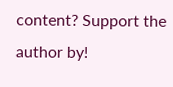content? Support the author by!